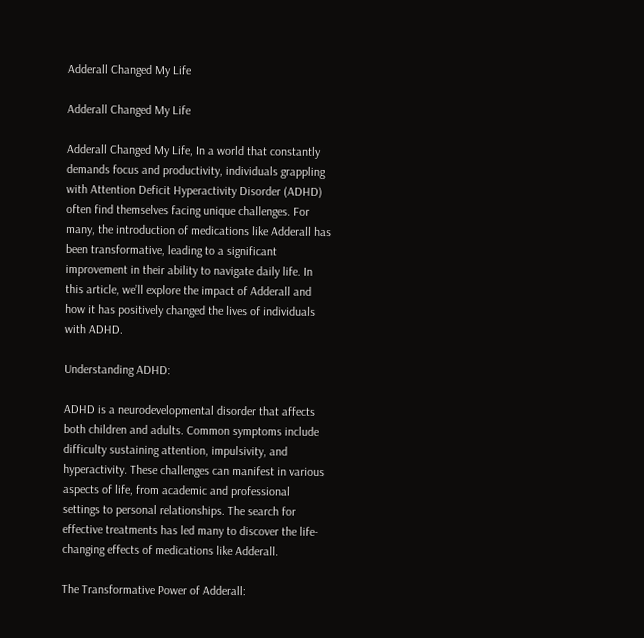Adderall Changed My Life

Adderall Changed My Life

Adderall Changed My Life, In a world that constantly demands focus and productivity, individuals grappling with Attention Deficit Hyperactivity Disorder (ADHD) often find themselves facing unique challenges. For many, the introduction of medications like Adderall has been transformative, leading to a significant improvement in their ability to navigate daily life. In this article, we’ll explore the impact of Adderall and how it has positively changed the lives of individuals with ADHD.

Understanding ADHD:

ADHD is a neurodevelopmental disorder that affects both children and adults. Common symptoms include difficulty sustaining attention, impulsivity, and hyperactivity. These challenges can manifest in various aspects of life, from academic and professional settings to personal relationships. The search for effective treatments has led many to discover the life-changing effects of medications like Adderall.

The Transformative Power of Adderall: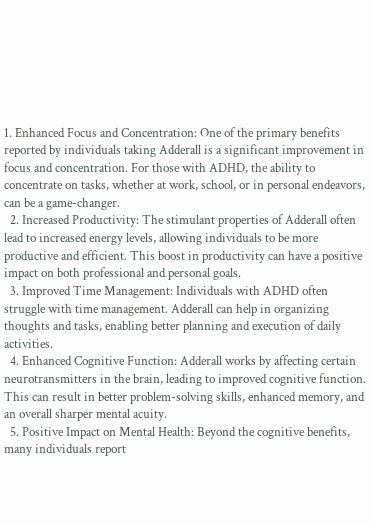1. Enhanced Focus and Concentration: One of the primary benefits reported by individuals taking Adderall is a significant improvement in focus and concentration. For those with ADHD, the ability to concentrate on tasks, whether at work, school, or in personal endeavors, can be a game-changer.
  2. Increased Productivity: The stimulant properties of Adderall often lead to increased energy levels, allowing individuals to be more productive and efficient. This boost in productivity can have a positive impact on both professional and personal goals.
  3. Improved Time Management: Individuals with ADHD often struggle with time management. Adderall can help in organizing thoughts and tasks, enabling better planning and execution of daily activities.
  4. Enhanced Cognitive Function: Adderall works by affecting certain neurotransmitters in the brain, leading to improved cognitive function. This can result in better problem-solving skills, enhanced memory, and an overall sharper mental acuity.
  5. Positive Impact on Mental Health: Beyond the cognitive benefits, many individuals report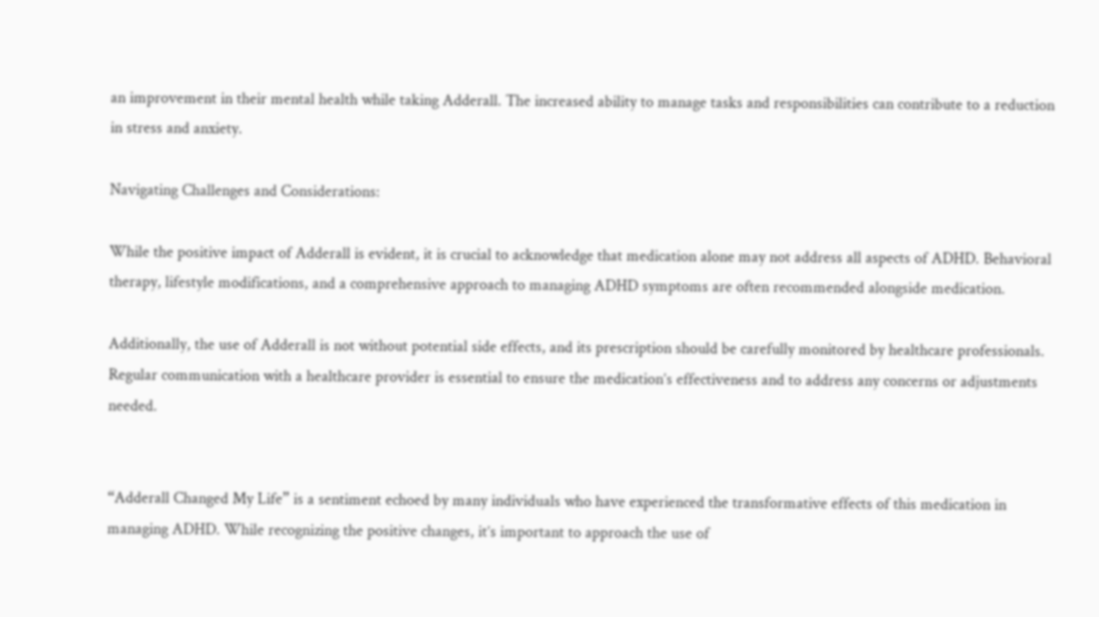an improvement in their mental health while taking Adderall. The increased ability to manage tasks and responsibilities can contribute to a reduction in stress and anxiety.

Navigating Challenges and Considerations:

While the positive impact of Adderall is evident, it is crucial to acknowledge that medication alone may not address all aspects of ADHD. Behavioral therapy, lifestyle modifications, and a comprehensive approach to managing ADHD symptoms are often recommended alongside medication.

Additionally, the use of Adderall is not without potential side effects, and its prescription should be carefully monitored by healthcare professionals. Regular communication with a healthcare provider is essential to ensure the medication’s effectiveness and to address any concerns or adjustments needed.


“Adderall Changed My Life” is a sentiment echoed by many individuals who have experienced the transformative effects of this medication in managing ADHD. While recognizing the positive changes, it’s important to approach the use of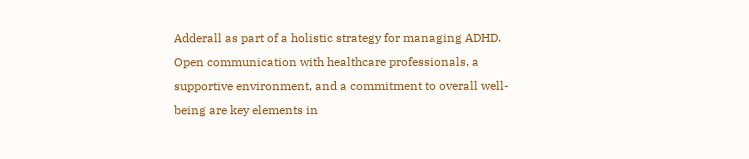Adderall as part of a holistic strategy for managing ADHD. Open communication with healthcare professionals, a supportive environment, and a commitment to overall well-being are key elements in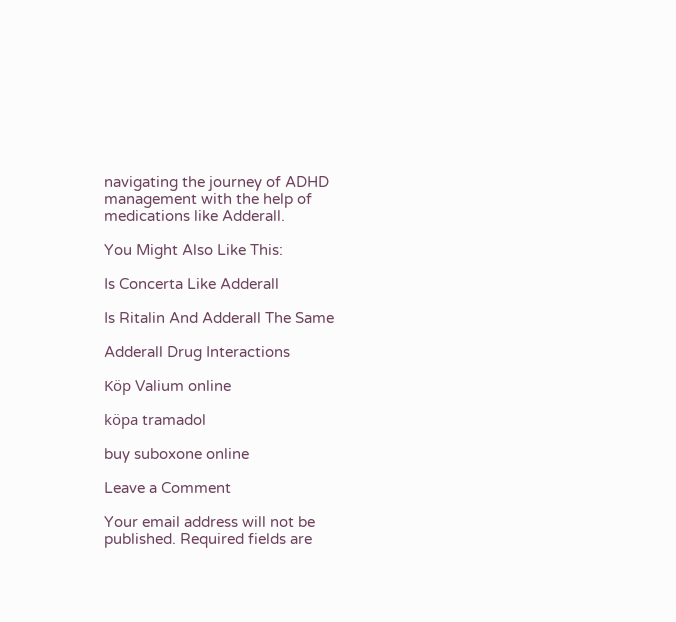navigating the journey of ADHD management with the help of medications like Adderall.

You Might Also Like This:

Is Concerta Like Adderall

Is Ritalin And Adderall The Same

Adderall Drug Interactions

Köp Valium online

köpa tramadol

buy suboxone online

Leave a Comment

Your email address will not be published. Required fields are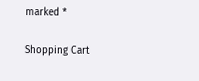marked *

Shopping Cart